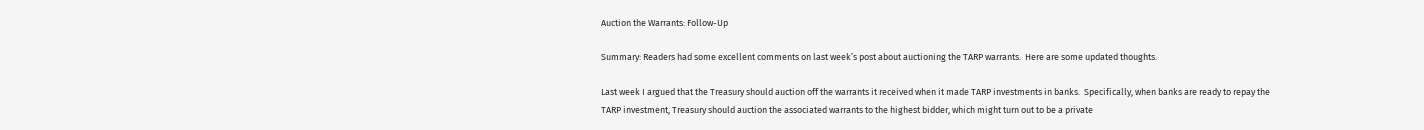Auction the Warrants: Follow-Up

Summary: Readers had some excellent comments on last week’s post about auctioning the TARP warrants.  Here are some updated thoughts.

Last week I argued that the Treasury should auction off the warrants it received when it made TARP investments in banks.  Specifically, when banks are ready to repay the TARP investment, Treasury should auction the associated warrants to the highest bidder, which might turn out to be a private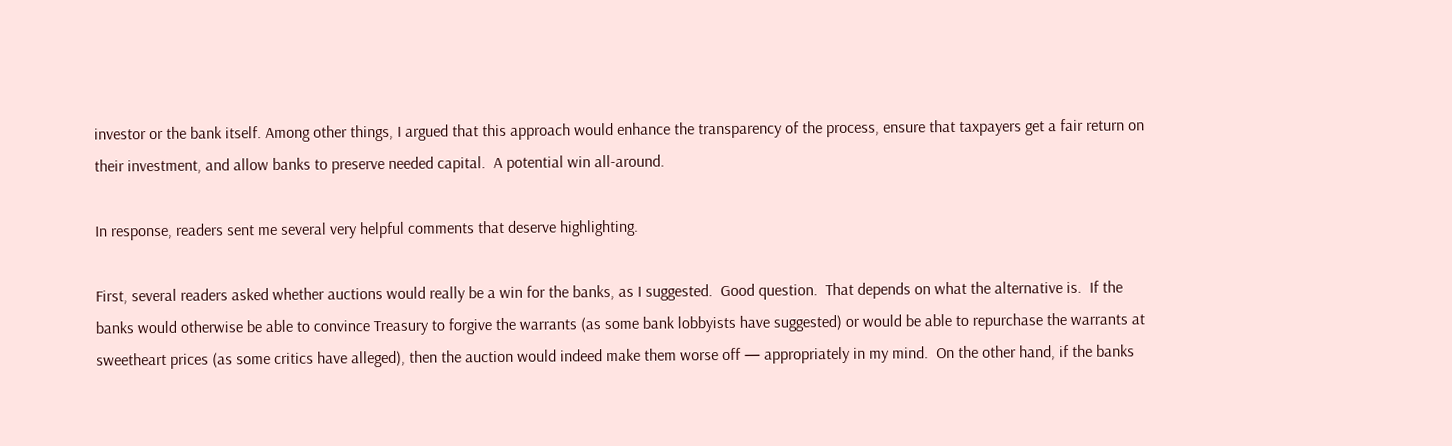investor or the bank itself. Among other things, I argued that this approach would enhance the transparency of the process, ensure that taxpayers get a fair return on their investment, and allow banks to preserve needed capital.  A potential win all-around.

In response, readers sent me several very helpful comments that deserve highlighting.

First, several readers asked whether auctions would really be a win for the banks, as I suggested.  Good question.  That depends on what the alternative is.  If the banks would otherwise be able to convince Treasury to forgive the warrants (as some bank lobbyists have suggested) or would be able to repurchase the warrants at sweetheart prices (as some critics have alleged), then the auction would indeed make them worse off — appropriately in my mind.  On the other hand, if the banks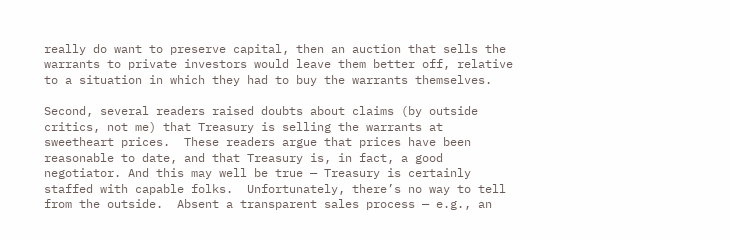really do want to preserve capital, then an auction that sells the warrants to private investors would leave them better off, relative to a situation in which they had to buy the warrants themselves.

Second, several readers raised doubts about claims (by outside critics, not me) that Treasury is selling the warrants at sweetheart prices.  These readers argue that prices have been reasonable to date, and that Treasury is, in fact, a good negotiator. And this may well be true — Treasury is certainly staffed with capable folks.  Unfortunately, there’s no way to tell from the outside.  Absent a transparent sales process — e.g., an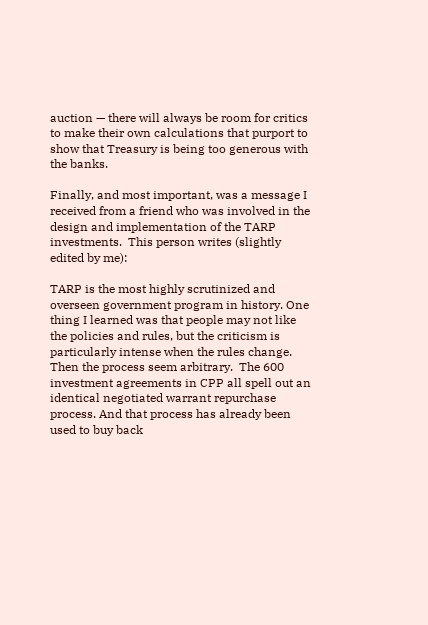auction — there will always be room for critics to make their own calculations that purport to show that Treasury is being too generous with the banks.

Finally, and most important, was a message I received from a friend who was involved in the design and implementation of the TARP investments.  This person writes (slightly edited by me):

TARP is the most highly scrutinized and overseen government program in history. One thing I learned was that people may not like the policies and rules, but the criticism is particularly intense when the rules change. Then the process seem arbitrary.  The 600 investment agreements in CPP all spell out an identical negotiated warrant repurchase process. And that process has already been used to buy back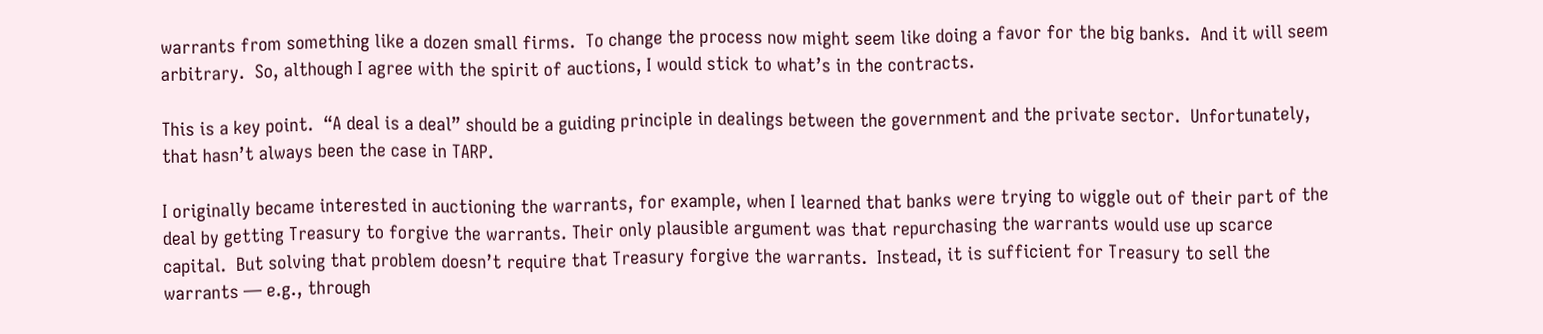warrants from something like a dozen small firms.  To change the process now might seem like doing a favor for the big banks.  And it will seem arbitrary.  So, although I agree with the spirit of auctions, I would stick to what’s in the contracts.

This is a key point.  “A deal is a deal” should be a guiding principle in dealings between the government and the private sector.  Unfortunately, that hasn’t always been the case in TARP.

I originally became interested in auctioning the warrants, for example, when I learned that banks were trying to wiggle out of their part of the deal by getting Treasury to forgive the warrants. Their only plausible argument was that repurchasing the warrants would use up scarce capital.  But solving that problem doesn’t require that Treasury forgive the warrants.  Instead, it is sufficient for Treasury to sell the warrants — e.g., through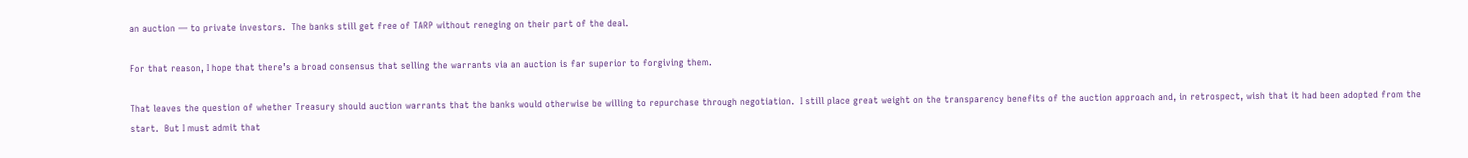an auction — to private investors.  The banks still get free of TARP without reneging on their part of the deal.

For that reason, I hope that there’s a broad consensus that selling the warrants via an auction is far superior to forgiving them.

That leaves the question of whether Treasury should auction warrants that the banks would otherwise be willing to repurchase through negotiation.  I still place great weight on the transparency benefits of the auction approach and, in retrospect, wish that it had been adopted from the start.  But I must admit that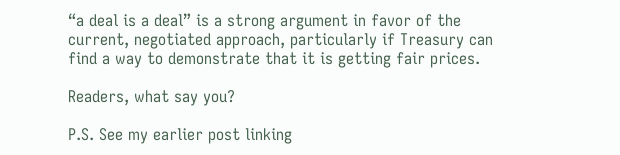“a deal is a deal” is a strong argument in favor of the current, negotiated approach, particularly if Treasury can find a way to demonstrate that it is getting fair prices.

Readers, what say you?

P.S. See my earlier post linking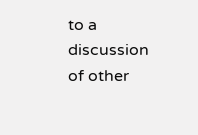to a discussion of other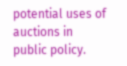potential uses of auctions in public policy.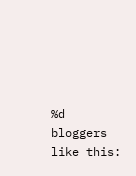%d bloggers like this: